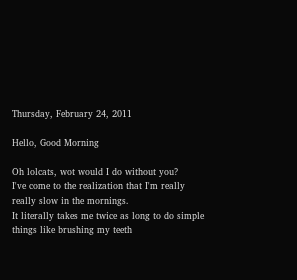Thursday, February 24, 2011

Hello, Good Morning

Oh lolcats, wot would I do without you?
I've come to the realization that I'm really really slow in the mornings.
It literally takes me twice as long to do simple things like brushing my teeth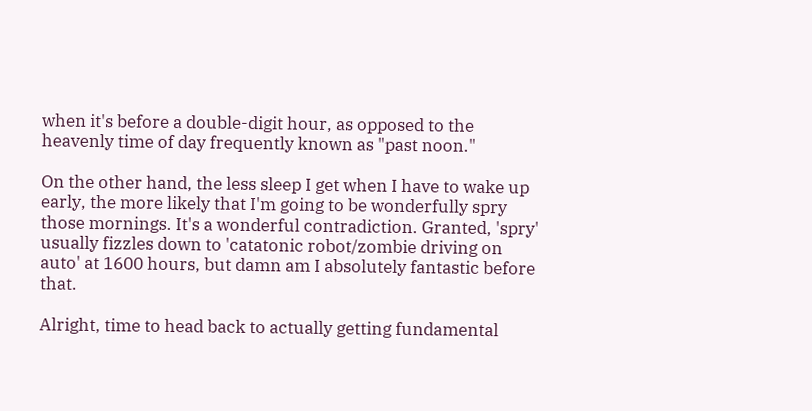when it's before a double-digit hour, as opposed to the heavenly time of day frequently known as "past noon."

On the other hand, the less sleep I get when I have to wake up early, the more likely that I'm going to be wonderfully spry those mornings. It's a wonderful contradiction. Granted, 'spry' usually fizzles down to 'catatonic robot/zombie driving on auto' at 1600 hours, but damn am I absolutely fantastic before that.

Alright, time to head back to actually getting fundamental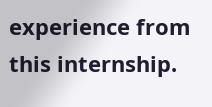experience from this internship.